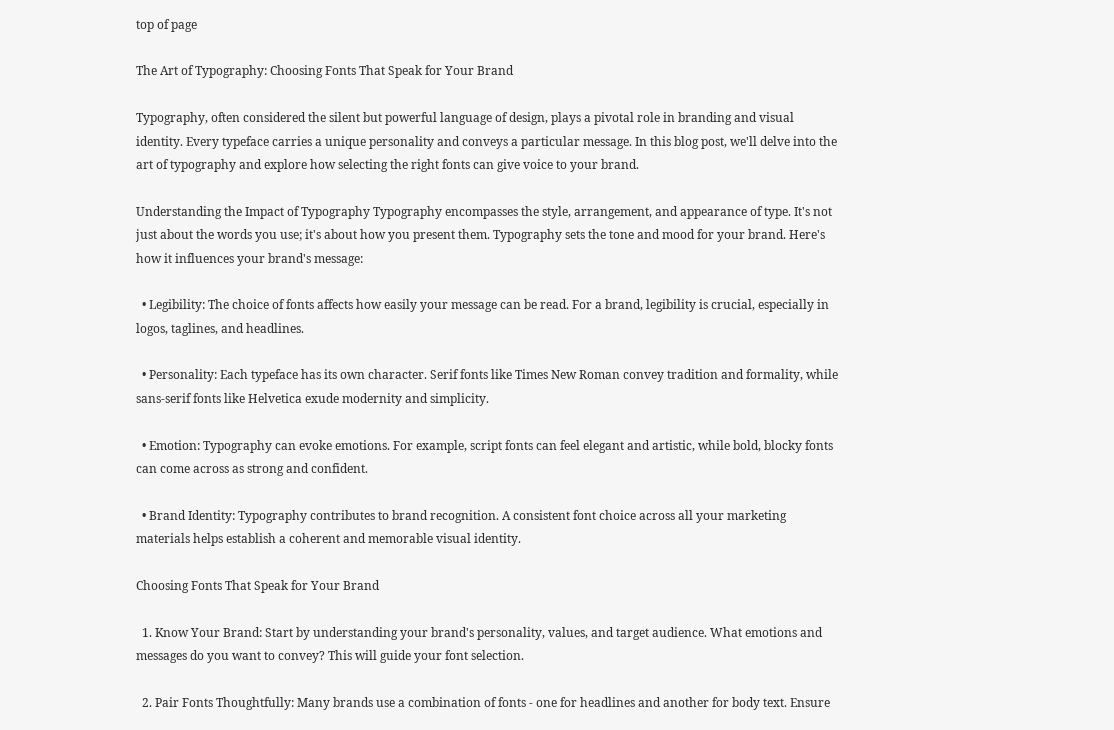top of page

The Art of Typography: Choosing Fonts That Speak for Your Brand

Typography, often considered the silent but powerful language of design, plays a pivotal role in branding and visual identity. Every typeface carries a unique personality and conveys a particular message. In this blog post, we'll delve into the art of typography and explore how selecting the right fonts can give voice to your brand.

Understanding the Impact of Typography Typography encompasses the style, arrangement, and appearance of type. It's not just about the words you use; it's about how you present them. Typography sets the tone and mood for your brand. Here's how it influences your brand's message:

  • Legibility: The choice of fonts affects how easily your message can be read. For a brand, legibility is crucial, especially in logos, taglines, and headlines.

  • Personality: Each typeface has its own character. Serif fonts like Times New Roman convey tradition and formality, while sans-serif fonts like Helvetica exude modernity and simplicity.

  • Emotion: Typography can evoke emotions. For example, script fonts can feel elegant and artistic, while bold, blocky fonts can come across as strong and confident.

  • Brand Identity: Typography contributes to brand recognition. A consistent font choice across all your marketing materials helps establish a coherent and memorable visual identity.

Choosing Fonts That Speak for Your Brand

  1. Know Your Brand: Start by understanding your brand's personality, values, and target audience. What emotions and messages do you want to convey? This will guide your font selection.

  2. Pair Fonts Thoughtfully: Many brands use a combination of fonts - one for headlines and another for body text. Ensure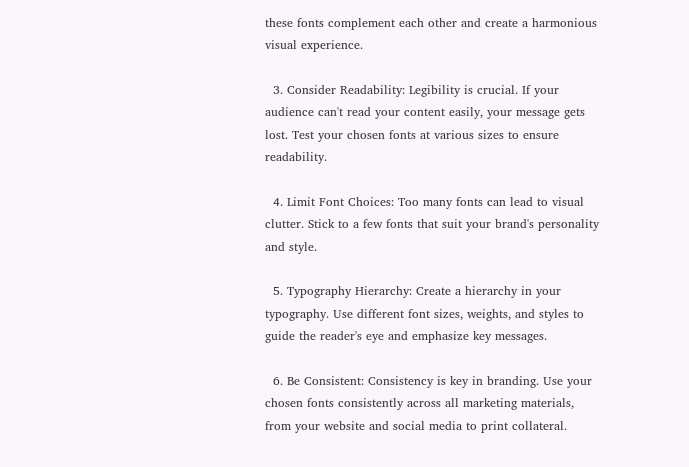these fonts complement each other and create a harmonious visual experience.

  3. Consider Readability: Legibility is crucial. If your audience can't read your content easily, your message gets lost. Test your chosen fonts at various sizes to ensure readability.

  4. Limit Font Choices: Too many fonts can lead to visual clutter. Stick to a few fonts that suit your brand's personality and style.

  5. Typography Hierarchy: Create a hierarchy in your typography. Use different font sizes, weights, and styles to guide the reader's eye and emphasize key messages.

  6. Be Consistent: Consistency is key in branding. Use your chosen fonts consistently across all marketing materials, from your website and social media to print collateral.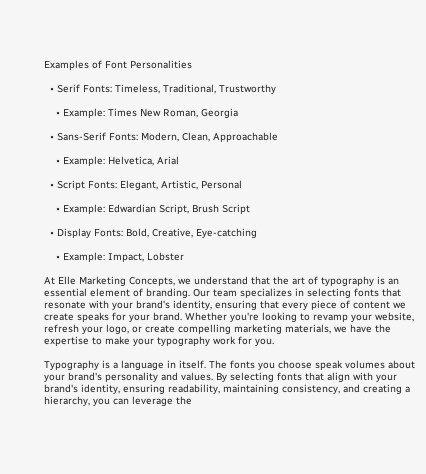Examples of Font Personalities

  • Serif Fonts: Timeless, Traditional, Trustworthy

    • Example: Times New Roman, Georgia

  • Sans-Serif Fonts: Modern, Clean, Approachable

    • Example: Helvetica, Arial

  • Script Fonts: Elegant, Artistic, Personal

    • Example: Edwardian Script, Brush Script

  • Display Fonts: Bold, Creative, Eye-catching

    • Example: Impact, Lobster

At Elle Marketing Concepts, we understand that the art of typography is an essential element of branding. Our team specializes in selecting fonts that resonate with your brand's identity, ensuring that every piece of content we create speaks for your brand. Whether you're looking to revamp your website, refresh your logo, or create compelling marketing materials, we have the expertise to make your typography work for you.

Typography is a language in itself. The fonts you choose speak volumes about your brand's personality and values. By selecting fonts that align with your brand's identity, ensuring readability, maintaining consistency, and creating a hierarchy, you can leverage the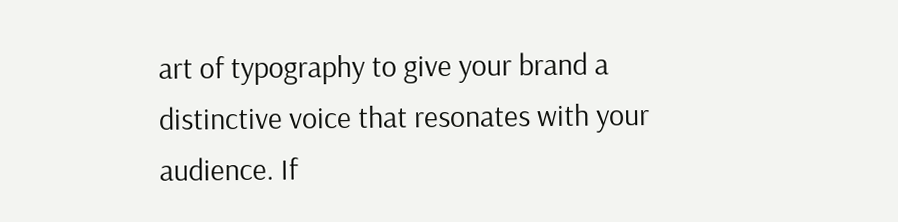art of typography to give your brand a distinctive voice that resonates with your audience. If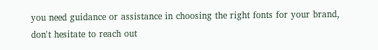you need guidance or assistance in choosing the right fonts for your brand, don't hesitate to reach out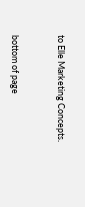to Elle Marketing Concepts.


bottom of page